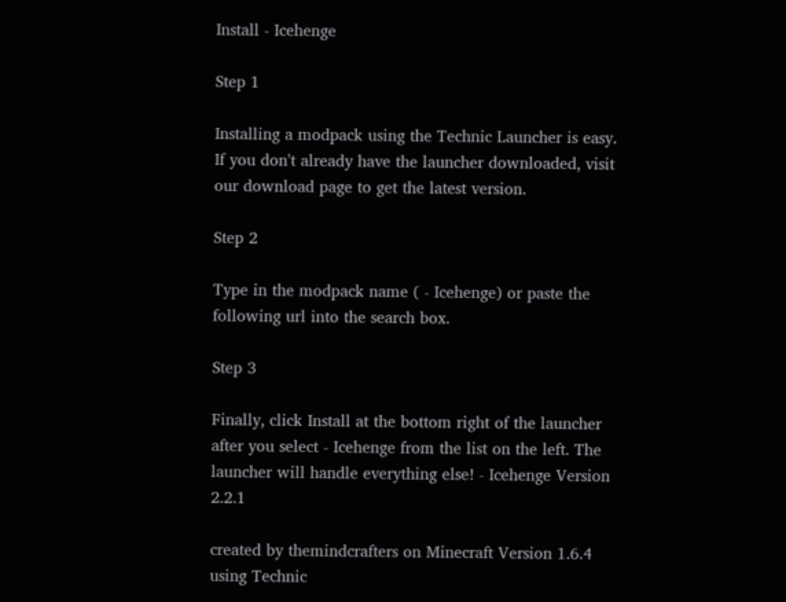Install - Icehenge

Step 1

Installing a modpack using the Technic Launcher is easy. If you don't already have the launcher downloaded, visit our download page to get the latest version.

Step 2

Type in the modpack name ( - Icehenge) or paste the following url into the search box.

Step 3

Finally, click Install at the bottom right of the launcher after you select - Icehenge from the list on the left. The launcher will handle everything else! - Icehenge Version 2.2.1

created by themindcrafters on Minecraft Version 1.6.4 using Technic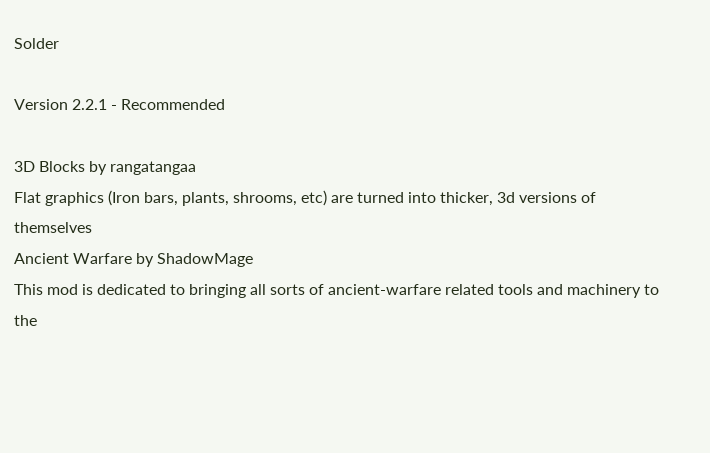Solder

Version 2.2.1 - Recommended

3D Blocks by rangatangaa
Flat graphics (Iron bars, plants, shrooms, etc) are turned into thicker, 3d versions of themselves
Ancient Warfare by ShadowMage
This mod is dedicated to bringing all sorts of ancient-warfare related tools and machinery to the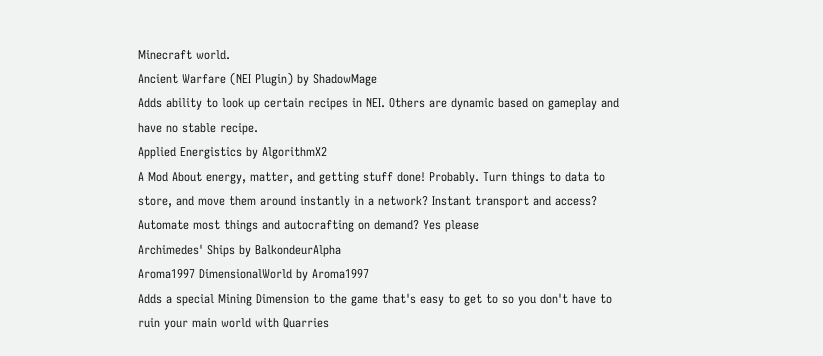Minecraft world.
Ancient Warfare (NEI Plugin) by ShadowMage
Adds ability to look up certain recipes in NEI. Others are dynamic based on gameplay and have no stable recipe.
Applied Energistics by AlgorithmX2
A Mod About energy, matter, and getting stuff done! Probably. Turn things to data to store, and move them around instantly in a network? Instant transport and access? Automate most things and autocrafting on demand? Yes please
Archimedes' Ships by BalkondeurAlpha
Aroma1997 DimensionalWorld by Aroma1997
Adds a special Mining Dimension to the game that's easy to get to so you don't have to ruin your main world with Quarries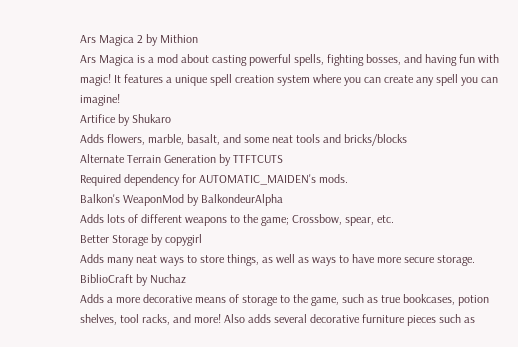Ars Magica 2 by Mithion
Ars Magica is a mod about casting powerful spells, fighting bosses, and having fun with magic! It features a unique spell creation system where you can create any spell you can imagine!
Artifice by Shukaro
Adds flowers, marble, basalt, and some neat tools and bricks/blocks
Alternate Terrain Generation by TTFTCUTS
Required dependency for AUTOMATIC_MAIDEN's mods.
Balkon's WeaponMod by BalkondeurAlpha
Adds lots of different weapons to the game; Crossbow, spear, etc.
Better Storage by copygirl
Adds many neat ways to store things, as well as ways to have more secure storage.
BiblioCraft by Nuchaz
Adds a more decorative means of storage to the game, such as true bookcases, potion shelves, tool racks, and more! Also adds several decorative furniture pieces such as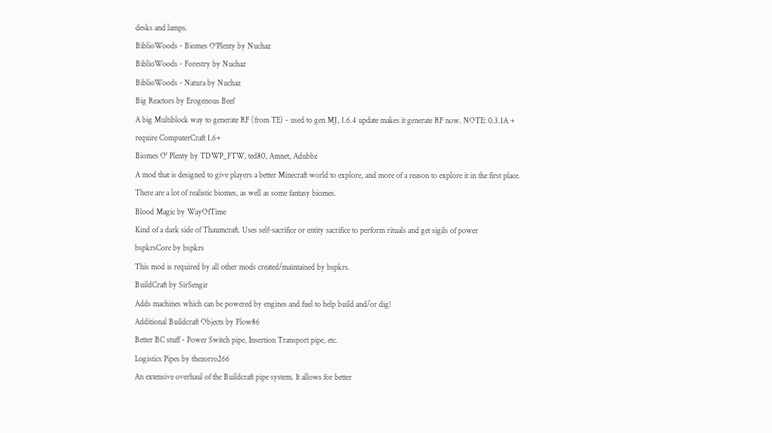desks and lamps.
BiblioWoods - Biomes O'Plenty by Nuchaz
BiblioWoods - Forestry by Nuchaz
BiblioWoods - Natura by Nuchaz
Big Reactors by Erogenous Beef
A big Multiblock way to generate RF (from TE) - used to gen MJ, 1.6.4 update makes it generate RF now. NOTE: 0.3.1A + require ComputerCraft 1.6+
Biomes O' Plenty by TDWP_FTW, ted80, Amnet, Adubbz
A mod that is designed to give players a better Minecraft world to explore, and more of a reason to explore it in the first place. There are a lot of realistic biomes, as well as some fantasy biomes.
Blood Magic by WayOfTime
Kind of a dark side of Thaumcraft. Uses self-sacrifice or entity sacrifice to perform rituals and get sigils of power
bspkrsCore by bspkrs
This mod is required by all other mods created/maintained by bspkrs.
BuildCraft by SirSengir
Adds machines which can be powered by engines and fuel to help build and/or dig!
Additional Buildcraft Objects by Flow86
Better BC stuff - Power Switch pipe, Insertion Transport pipe, etc.
Logistics Pipes by thezorro266
An extensive overhaul of the Buildcraft pipe system. It allows for better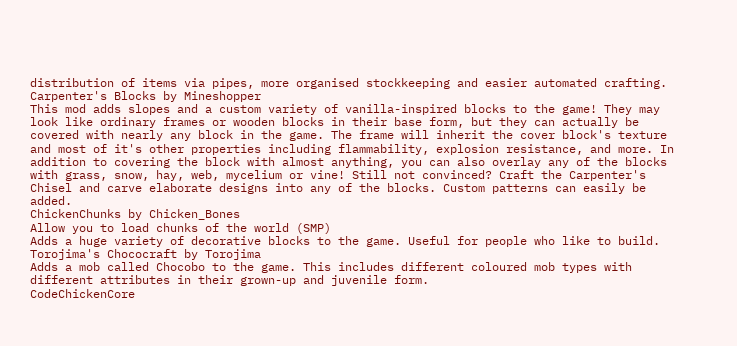distribution of items via pipes, more organised stockkeeping and easier automated crafting.
Carpenter's Blocks by Mineshopper
This mod adds slopes and a custom variety of vanilla-inspired blocks to the game! They may look like ordinary frames or wooden blocks in their base form, but they can actually be covered with nearly any block in the game. The frame will inherit the cover block's texture and most of it's other properties including flammability, explosion resistance, and more. In addition to covering the block with almost anything, you can also overlay any of the blocks with grass, snow, hay, web, mycelium or vine! Still not convinced? Craft the Carpenter's Chisel and carve elaborate designs into any of the blocks. Custom patterns can easily be added.
ChickenChunks by Chicken_Bones
Allow you to load chunks of the world (SMP)
Adds a huge variety of decorative blocks to the game. Useful for people who like to build.
Torojima's Chococraft by Torojima
Adds a mob called Chocobo to the game. This includes different coloured mob types with different attributes in their grown-up and juvenile form.
CodeChickenCore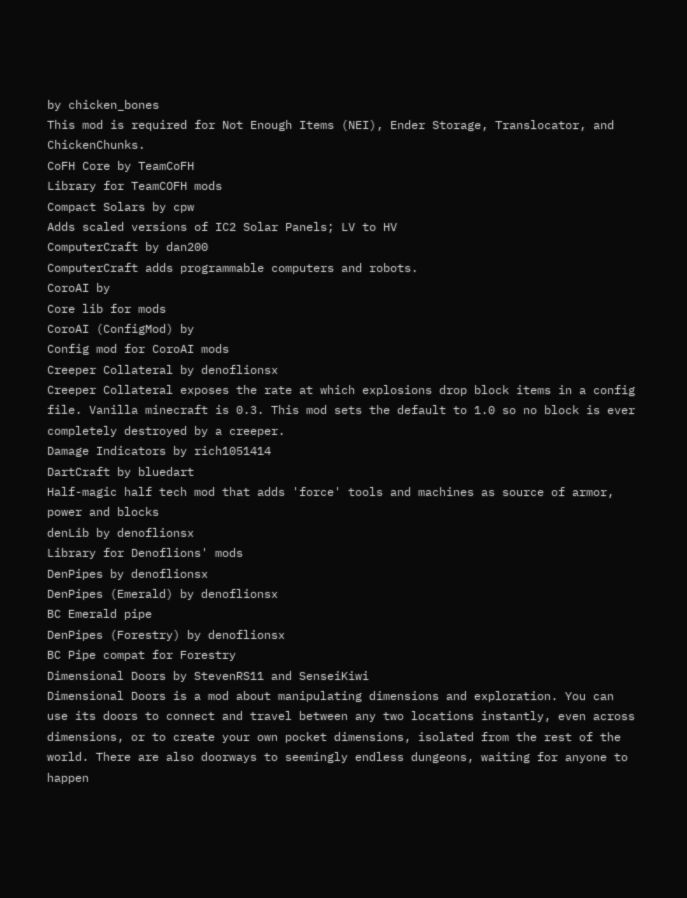by chicken_bones
This mod is required for Not Enough Items (NEI), Ender Storage, Translocator, and ChickenChunks.
CoFH Core by TeamCoFH
Library for TeamCOFH mods
Compact Solars by cpw
Adds scaled versions of IC2 Solar Panels; LV to HV
ComputerCraft by dan200
ComputerCraft adds programmable computers and robots.
CoroAI by
Core lib for mods
CoroAI (ConfigMod) by
Config mod for CoroAI mods
Creeper Collateral by denoflionsx
Creeper Collateral exposes the rate at which explosions drop block items in a config file. Vanilla minecraft is 0.3. This mod sets the default to 1.0 so no block is ever completely destroyed by a creeper.
Damage Indicators by rich1051414
DartCraft by bluedart
Half-magic half tech mod that adds 'force' tools and machines as source of armor, power and blocks
denLib by denoflionsx
Library for Denoflions' mods
DenPipes by denoflionsx
DenPipes (Emerald) by denoflionsx
BC Emerald pipe
DenPipes (Forestry) by denoflionsx
BC Pipe compat for Forestry
Dimensional Doors by StevenRS11 and SenseiKiwi
Dimensional Doors is a mod about manipulating dimensions and exploration. You can use its doors to connect and travel between any two locations instantly, even across dimensions, or to create your own pocket dimensions, isolated from the rest of the world. There are also doorways to seemingly endless dungeons, waiting for anyone to happen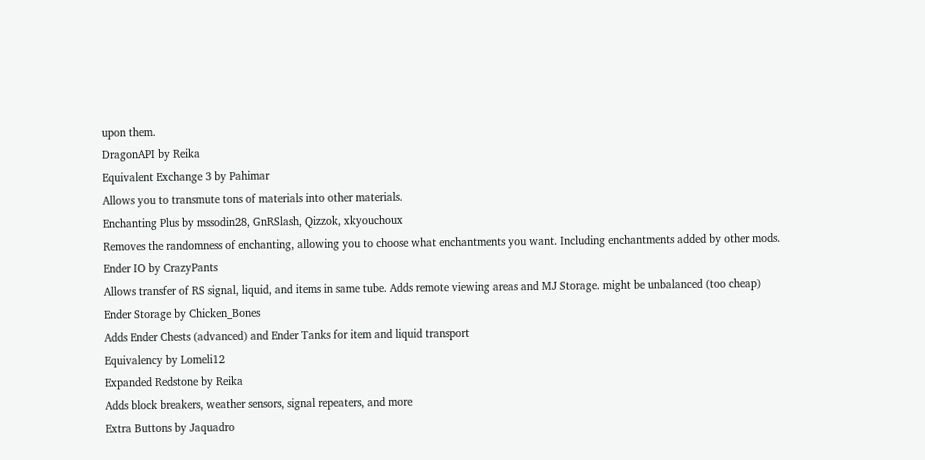upon them.
DragonAPI by Reika
Equivalent Exchange 3 by Pahimar
Allows you to transmute tons of materials into other materials.
Enchanting Plus by mssodin28, GnRSlash, Qizzok, xkyouchoux
Removes the randomness of enchanting, allowing you to choose what enchantments you want. Including enchantments added by other mods.
Ender IO by CrazyPants
Allows transfer of RS signal, liquid, and items in same tube. Adds remote viewing areas and MJ Storage. might be unbalanced (too cheap)
Ender Storage by Chicken_Bones
Adds Ender Chests (advanced) and Ender Tanks for item and liquid transport
Equivalency by Lomeli12
Expanded Redstone by Reika
Adds block breakers, weather sensors, signal repeaters, and more
Extra Buttons by Jaquadro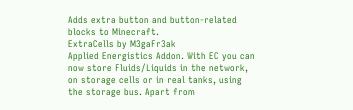Adds extra button and button-related blocks to Minecraft.
ExtraCells by M3gaFr3ak
Applied Energistics Addon. With EC you can now store Fluids/Liquids in the network, on storage cells or in real tanks, using the storage bus. Apart from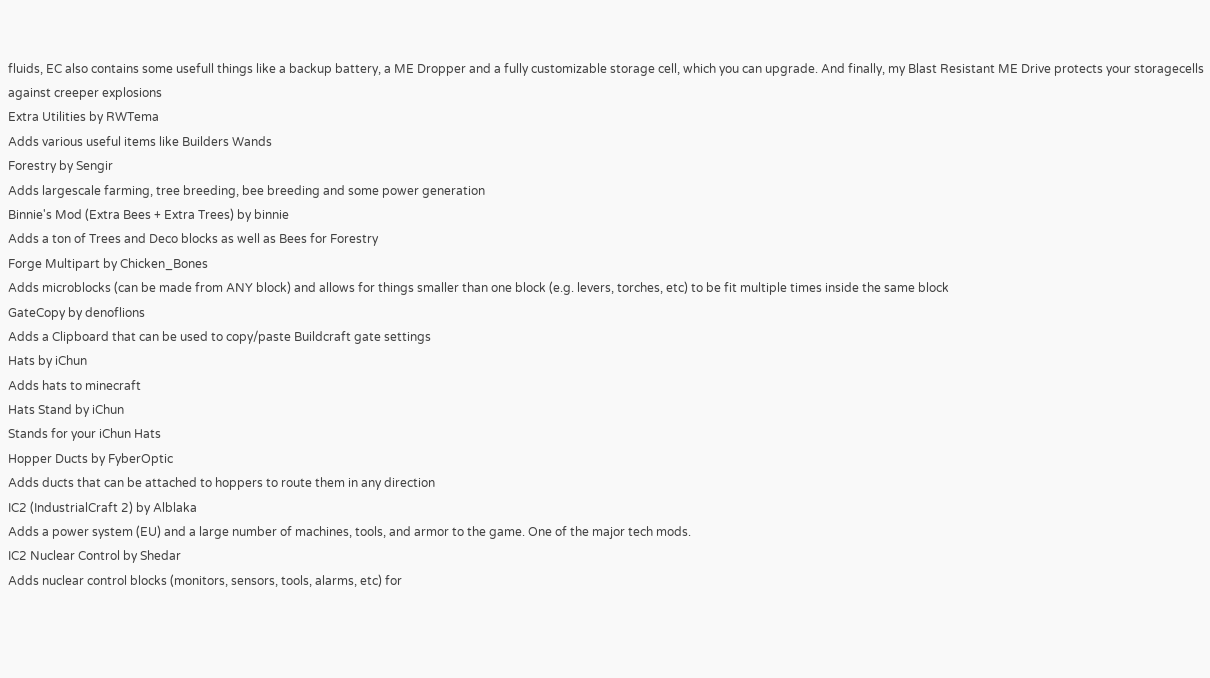fluids, EC also contains some usefull things like a backup battery, a ME Dropper and a fully customizable storage cell, which you can upgrade. And finally, my Blast Resistant ME Drive protects your storagecells against creeper explosions
Extra Utilities by RWTema
Adds various useful items like Builders Wands
Forestry by Sengir
Adds largescale farming, tree breeding, bee breeding and some power generation
Binnie's Mod (Extra Bees + Extra Trees) by binnie
Adds a ton of Trees and Deco blocks as well as Bees for Forestry
Forge Multipart by Chicken_Bones
Adds microblocks (can be made from ANY block) and allows for things smaller than one block (e.g. levers, torches, etc) to be fit multiple times inside the same block
GateCopy by denoflions
Adds a Clipboard that can be used to copy/paste Buildcraft gate settings
Hats by iChun
Adds hats to minecraft
Hats Stand by iChun
Stands for your iChun Hats
Hopper Ducts by FyberOptic
Adds ducts that can be attached to hoppers to route them in any direction
IC2 (IndustrialCraft 2) by Alblaka
Adds a power system (EU) and a large number of machines, tools, and armor to the game. One of the major tech mods.
IC2 Nuclear Control by Shedar
Adds nuclear control blocks (monitors, sensors, tools, alarms, etc) for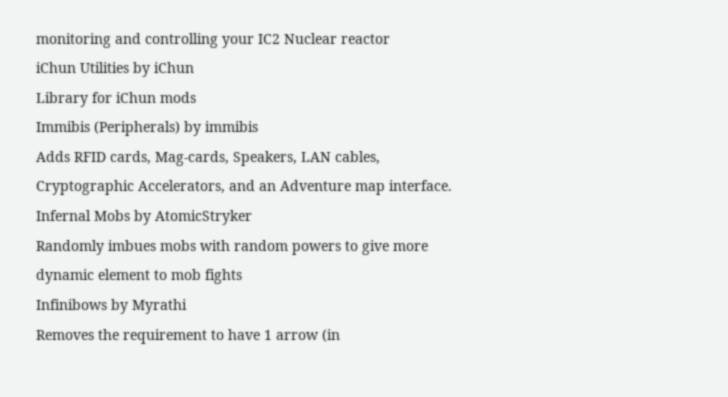monitoring and controlling your IC2 Nuclear reactor
iChun Utilities by iChun
Library for iChun mods
Immibis (Peripherals) by immibis
Adds RFID cards, Mag-cards, Speakers, LAN cables, Cryptographic Accelerators, and an Adventure map interface.
Infernal Mobs by AtomicStryker
Randomly imbues mobs with random powers to give more dynamic element to mob fights
Infinibows by Myrathi
Removes the requirement to have 1 arrow (in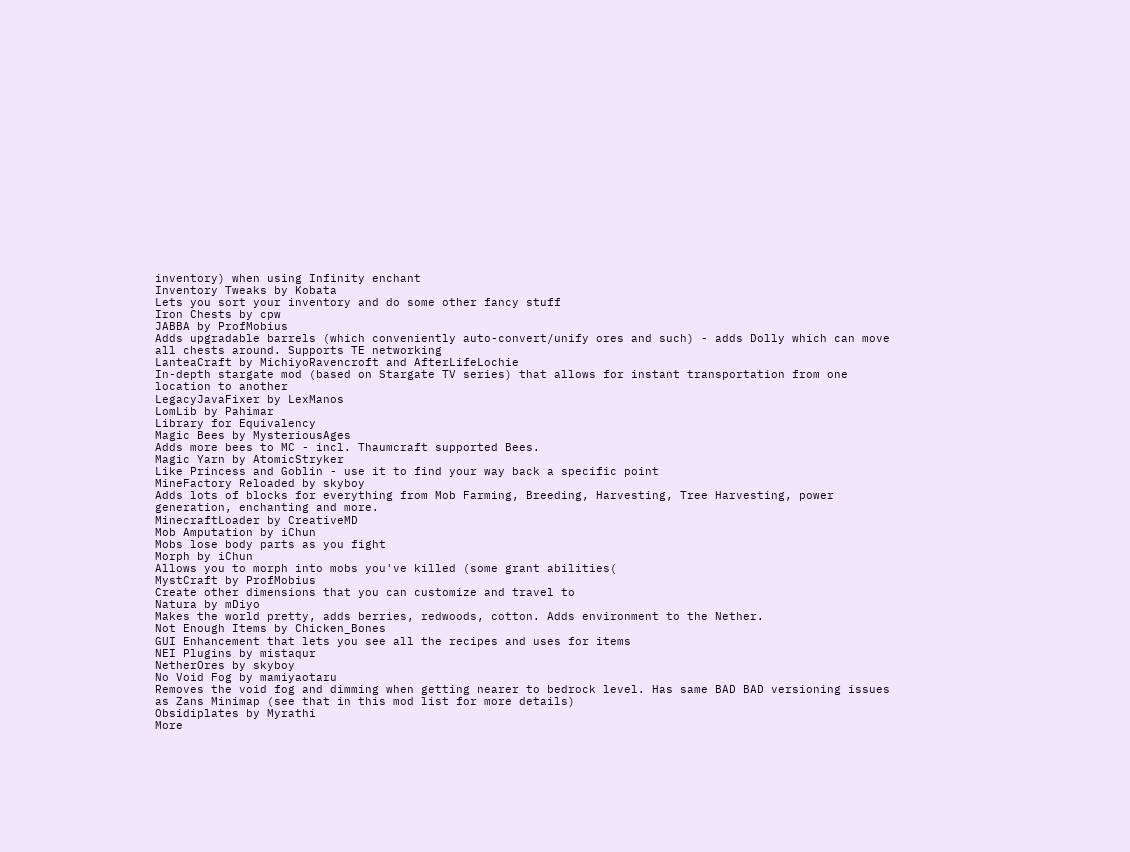inventory) when using Infinity enchant
Inventory Tweaks by Kobata
Lets you sort your inventory and do some other fancy stuff
Iron Chests by cpw
JABBA by ProfMobius
Adds upgradable barrels (which conveniently auto-convert/unify ores and such) - adds Dolly which can move all chests around. Supports TE networking
LanteaCraft by MichiyoRavencroft and AfterLifeLochie
In-depth stargate mod (based on Stargate TV series) that allows for instant transportation from one location to another
LegacyJavaFixer by LexManos
LomLib by Pahimar
Library for Equivalency
Magic Bees by MysteriousAges
Adds more bees to MC - incl. Thaumcraft supported Bees.
Magic Yarn by AtomicStryker
Like Princess and Goblin - use it to find your way back a specific point
MineFactory Reloaded by skyboy
Adds lots of blocks for everything from Mob Farming, Breeding, Harvesting, Tree Harvesting, power generation, enchanting and more.
MinecraftLoader by CreativeMD
Mob Amputation by iChun
Mobs lose body parts as you fight
Morph by iChun
Allows you to morph into mobs you've killed (some grant abilities(
MystCraft by ProfMobius
Create other dimensions that you can customize and travel to
Natura by mDiyo
Makes the world pretty, adds berries, redwoods, cotton. Adds environment to the Nether.
Not Enough Items by Chicken_Bones
GUI Enhancement that lets you see all the recipes and uses for items
NEI Plugins by mistaqur
NetherOres by skyboy
No Void Fog by mamiyaotaru
Removes the void fog and dimming when getting nearer to bedrock level. Has same BAD BAD versioning issues as Zans Minimap (see that in this mod list for more details)
Obsidiplates by Myrathi
More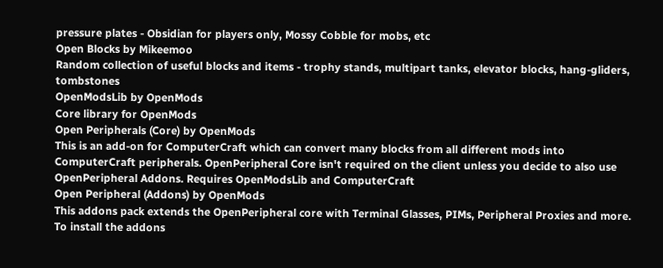pressure plates - Obsidian for players only, Mossy Cobble for mobs, etc
Open Blocks by Mikeemoo
Random collection of useful blocks and items - trophy stands, multipart tanks, elevator blocks, hang-gliders, tombstones
OpenModsLib by OpenMods
Core library for OpenMods
Open Peripherals (Core) by OpenMods
This is an add-on for ComputerCraft which can convert many blocks from all different mods into ComputerCraft peripherals. OpenPeripheral Core isn't required on the client unless you decide to also use OpenPeripheral Addons. Requires OpenModsLib and ComputerCraft
Open Peripheral (Addons) by OpenMods
This addons pack extends the OpenPeripheral core with Terminal Glasses, PIMs, Peripheral Proxies and more. To install the addons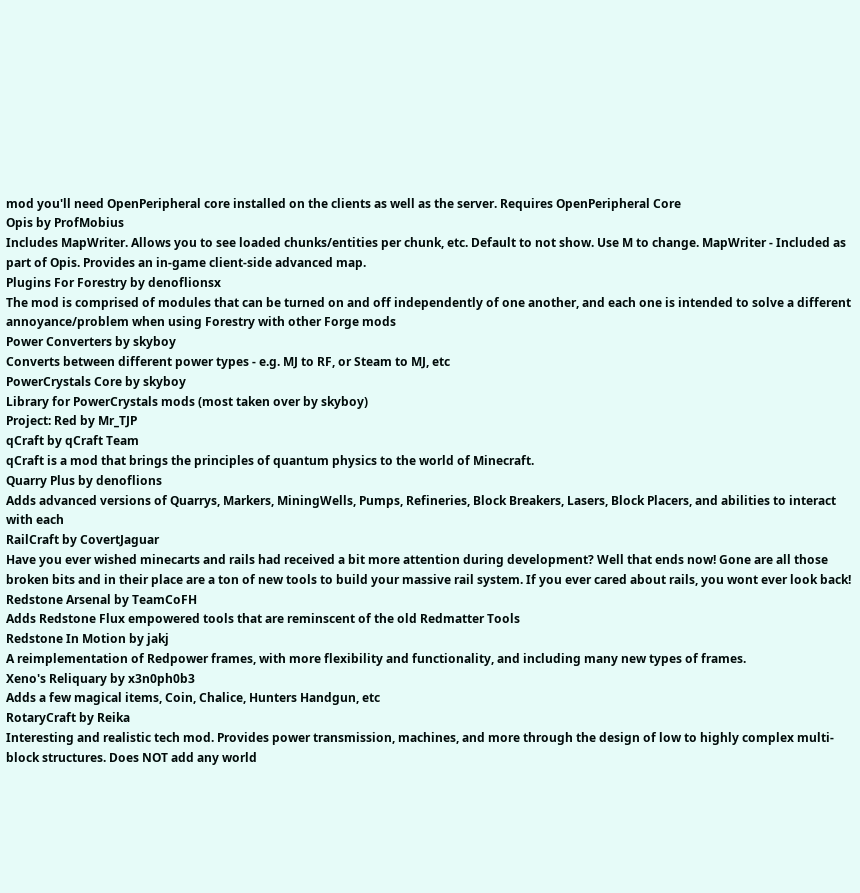mod you'll need OpenPeripheral core installed on the clients as well as the server. Requires OpenPeripheral Core
Opis by ProfMobius
Includes MapWriter. Allows you to see loaded chunks/entities per chunk, etc. Default to not show. Use M to change. MapWriter - Included as part of Opis. Provides an in-game client-side advanced map.
Plugins For Forestry by denoflionsx
The mod is comprised of modules that can be turned on and off independently of one another, and each one is intended to solve a different annoyance/problem when using Forestry with other Forge mods
Power Converters by skyboy
Converts between different power types - e.g. MJ to RF, or Steam to MJ, etc
PowerCrystals Core by skyboy
Library for PowerCrystals mods (most taken over by skyboy)
Project: Red by Mr_TJP
qCraft by qCraft Team
qCraft is a mod that brings the principles of quantum physics to the world of Minecraft.
Quarry Plus by denoflions
Adds advanced versions of Quarrys, Markers, MiningWells, Pumps, Refineries, Block Breakers, Lasers, Block Placers, and abilities to interact with each
RailCraft by CovertJaguar
Have you ever wished minecarts and rails had received a bit more attention during development? Well that ends now! Gone are all those broken bits and in their place are a ton of new tools to build your massive rail system. If you ever cared about rails, you wont ever look back!
Redstone Arsenal by TeamCoFH
Adds Redstone Flux empowered tools that are reminscent of the old Redmatter Tools
Redstone In Motion by jakj
A reimplementation of Redpower frames, with more flexibility and functionality, and including many new types of frames.
Xeno's Reliquary by x3n0ph0b3
Adds a few magical items, Coin, Chalice, Hunters Handgun, etc
RotaryCraft by Reika
Interesting and realistic tech mod. Provides power transmission, machines, and more through the design of low to highly complex multi-block structures. Does NOT add any world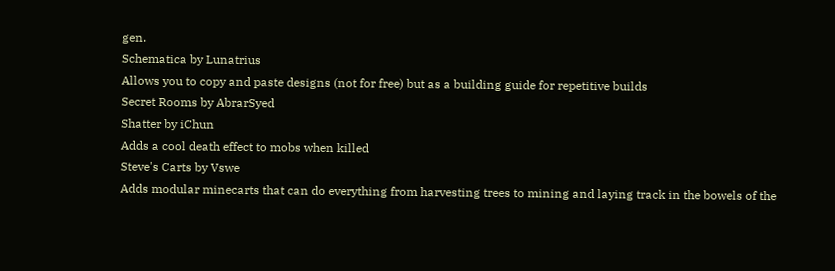gen.
Schematica by Lunatrius
Allows you to copy and paste designs (not for free) but as a building guide for repetitive builds
Secret Rooms by AbrarSyed
Shatter by iChun
Adds a cool death effect to mobs when killed
Steve's Carts by Vswe
Adds modular minecarts that can do everything from harvesting trees to mining and laying track in the bowels of the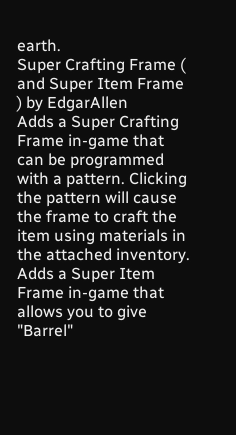earth.
Super Crafting Frame ( and Super Item Frame ) by EdgarAllen
Adds a Super Crafting Frame in-game that can be programmed with a pattern. Clicking the pattern will cause the frame to craft the item using materials in the attached inventory. Adds a Super Item Frame in-game that allows you to give "Barrel"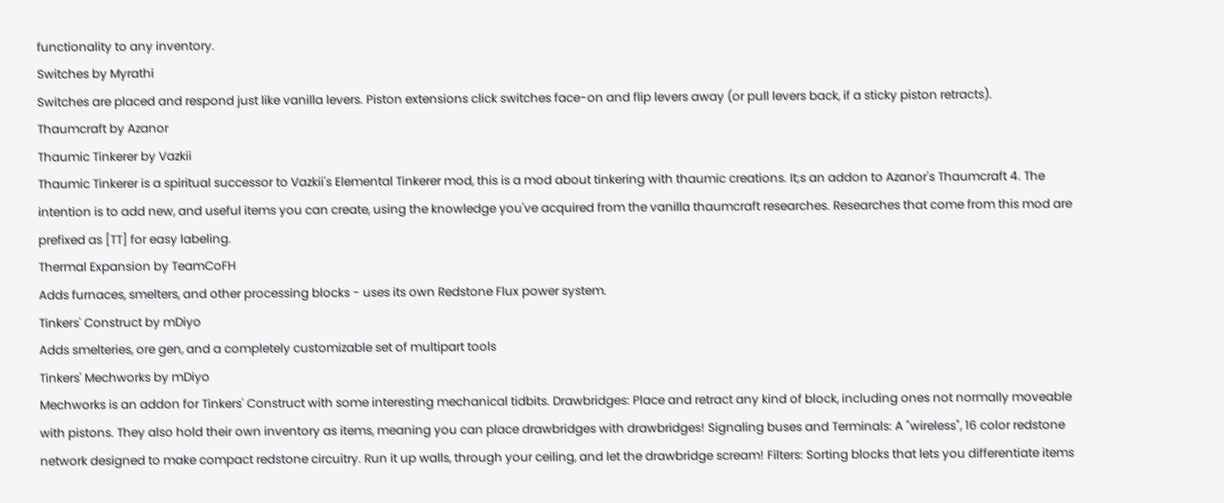functionality to any inventory.
Switches by Myrathi
Switches are placed and respond just like vanilla levers. Piston extensions click switches face-on and flip levers away (or pull levers back, if a sticky piston retracts).
Thaumcraft by Azanor
Thaumic Tinkerer by Vazkii
Thaumic Tinkerer is a spiritual successor to Vazkii's Elemental Tinkerer mod, this is a mod about tinkering with thaumic creations. It;s an addon to Azanor's Thaumcraft 4. The intention is to add new, and useful items you can create, using the knowledge you've acquired from the vanilla thaumcraft researches. Researches that come from this mod are prefixed as [TT] for easy labeling.
Thermal Expansion by TeamCoFH
Adds furnaces, smelters, and other processing blocks - uses its own Redstone Flux power system.
Tinkers' Construct by mDiyo
Adds smelteries, ore gen, and a completely customizable set of multipart tools
Tinkers' Mechworks by mDiyo
Mechworks is an addon for Tinkers' Construct with some interesting mechanical tidbits. Drawbridges: Place and retract any kind of block, including ones not normally moveable with pistons. They also hold their own inventory as items, meaning you can place drawbridges with drawbridges! Signaling buses and Terminals: A "wireless", 16 color redstone network designed to make compact redstone circuitry. Run it up walls, through your ceiling, and let the drawbridge scream! Filters: Sorting blocks that lets you differentiate items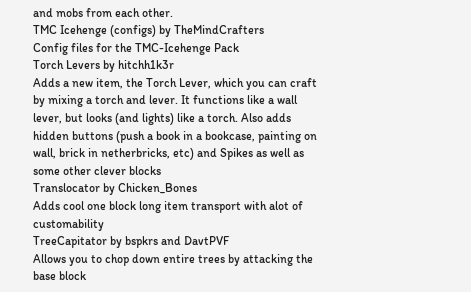and mobs from each other.
TMC Icehenge (configs) by TheMindCrafters
Config files for the TMC-Icehenge Pack
Torch Levers by hitchh1k3r
Adds a new item, the Torch Lever, which you can craft by mixing a torch and lever. It functions like a wall lever, but looks (and lights) like a torch. Also adds hidden buttons (push a book in a bookcase, painting on wall, brick in netherbricks, etc) and Spikes as well as some other clever blocks
Translocator by Chicken_Bones
Adds cool one block long item transport with alot of customability
TreeCapitator by bspkrs and DavtPVF
Allows you to chop down entire trees by attacking the base block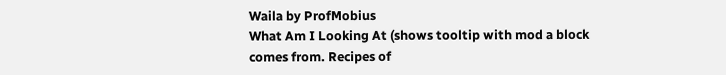Waila by ProfMobius
What Am I Looking At (shows tooltip with mod a block comes from. Recipes of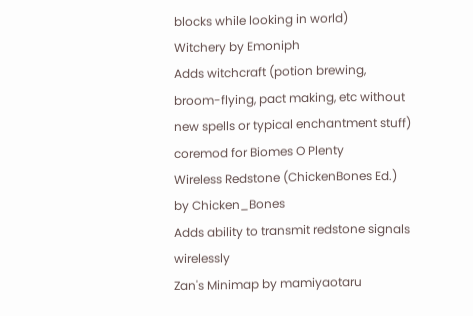blocks while looking in world)
Witchery by Emoniph
Adds witchcraft (potion brewing, broom-flying, pact making, etc without new spells or typical enchantment stuff)
coremod for Biomes O Plenty
Wireless Redstone (ChickenBones Ed.) by Chicken_Bones
Adds ability to transmit redstone signals wirelessly
Zan's Minimap by mamiyaotaru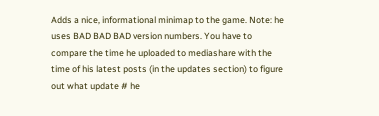Adds a nice, informational minimap to the game. Note: he uses BAD BAD BAD version numbers. You have to compare the time he uploaded to mediashare with the time of his latest posts (in the updates section) to figure out what update # he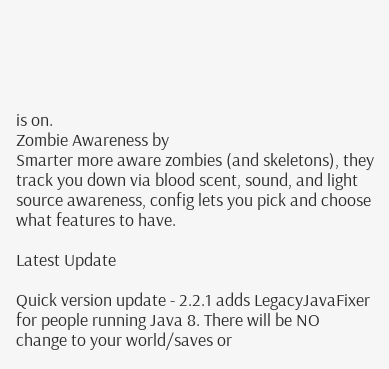is on.
Zombie Awareness by
Smarter more aware zombies (and skeletons), they track you down via blood scent, sound, and light source awareness, config lets you pick and choose what features to have.

Latest Update

Quick version update - 2.2.1 adds LegacyJavaFixer for people running Java 8. There will be NO change to your world/saves or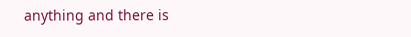anything and there is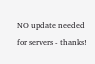NO update needed for servers - thanks!